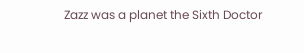Zazz was a planet the Sixth Doctor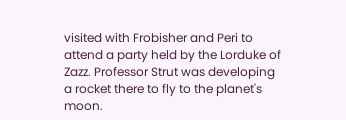visited with Frobisher and Peri to attend a party held by the Lorduke of Zazz. Professor Strut was developing a rocket there to fly to the planet's moon.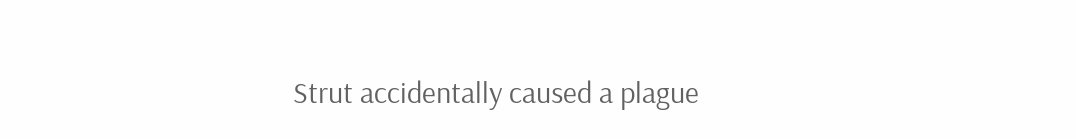Strut accidentally caused a plague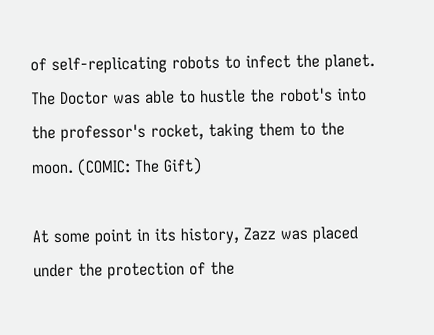of self-replicating robots to infect the planet. The Doctor was able to hustle the robot's into the professor's rocket, taking them to the moon. (COMIC: The Gift)

At some point in its history, Zazz was placed under the protection of the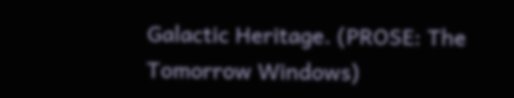Galactic Heritage. (PROSE: The Tomorrow Windows)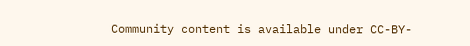Community content is available under CC-BY-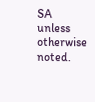SA unless otherwise noted.